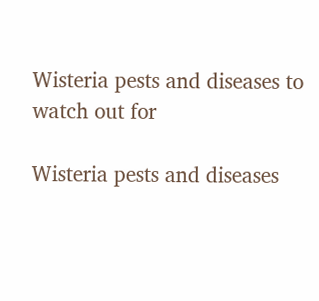Wisteria pests and diseases to watch out for

Wisteria pests and diseases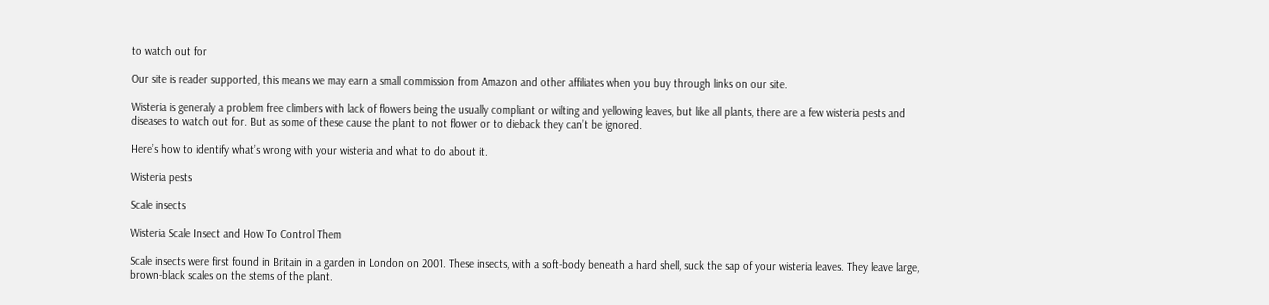to watch out for

Our site is reader supported, this means we may earn a small commission from Amazon and other affiliates when you buy through links on our site.

Wisteria is generaly a problem free climbers with lack of flowers being the usually compliant or wilting and yellowing leaves, but like all plants, there are a few wisteria pests and diseases to watch out for. But as some of these cause the plant to not flower or to dieback they can’t be ignored.

Here’s how to identify what’s wrong with your wisteria and what to do about it.

Wisteria pests

Scale insects

Wisteria Scale Insect and How To Control Them

Scale insects were first found in Britain in a garden in London on 2001. These insects, with a soft-body beneath a hard shell, suck the sap of your wisteria leaves. They leave large, brown-black scales on the stems of the plant.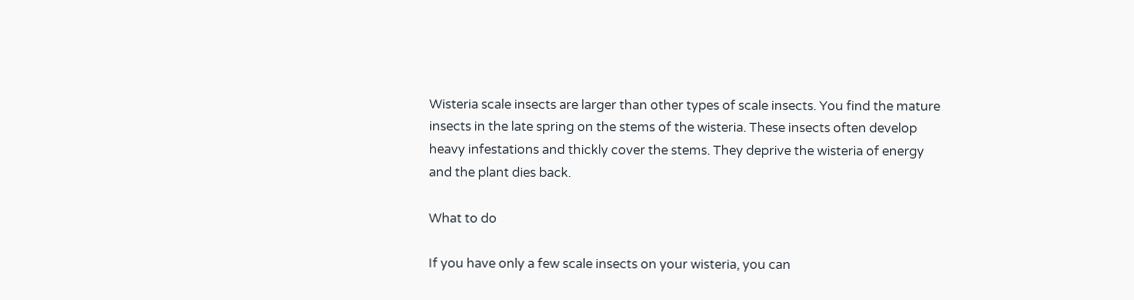Wisteria scale insects are larger than other types of scale insects. You find the mature insects in the late spring on the stems of the wisteria. These insects often develop heavy infestations and thickly cover the stems. They deprive the wisteria of energy and the plant dies back.

What to do

If you have only a few scale insects on your wisteria, you can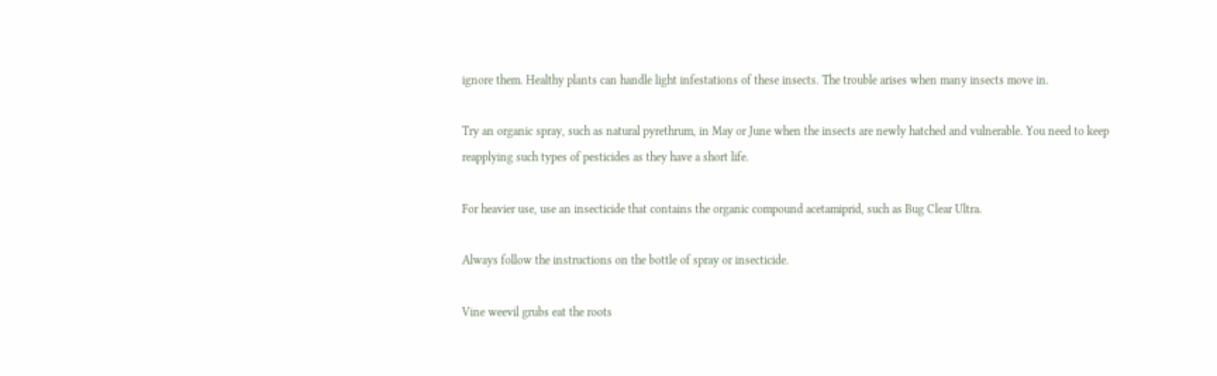ignore them. Healthy plants can handle light infestations of these insects. The trouble arises when many insects move in.

Try an organic spray, such as natural pyrethrum, in May or June when the insects are newly hatched and vulnerable. You need to keep reapplying such types of pesticides as they have a short life.

For heavier use, use an insecticide that contains the organic compound acetamiprid, such as Bug Clear Ultra.

Always follow the instructions on the bottle of spray or insecticide.

Vine weevil grubs eat the roots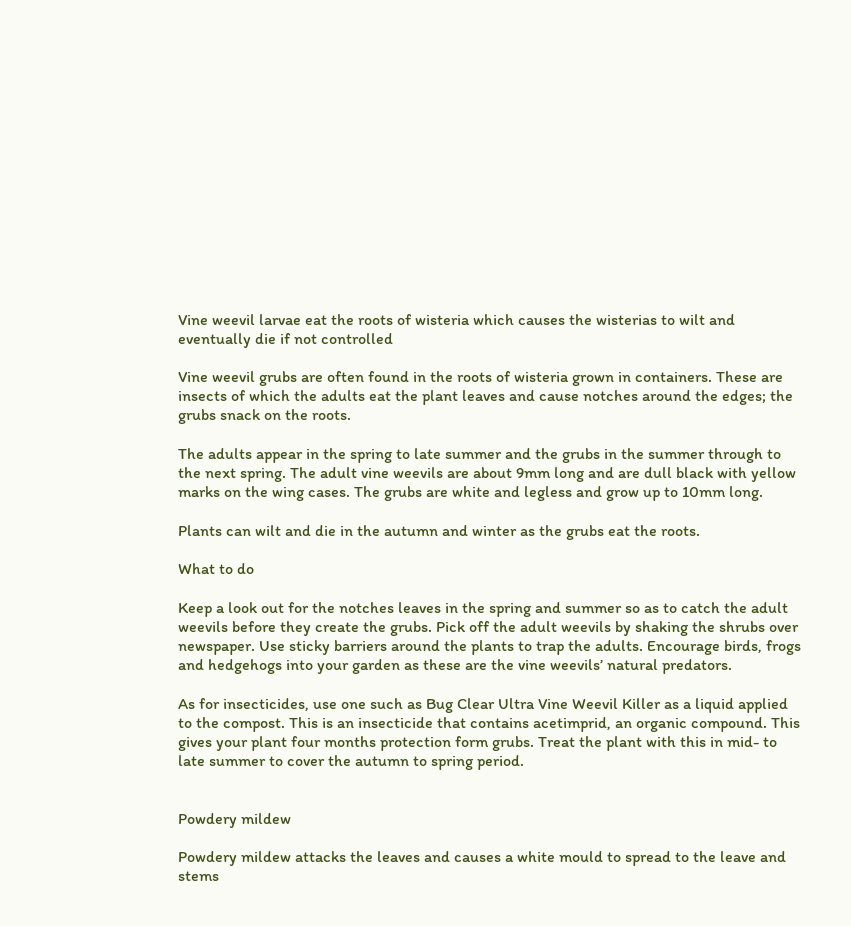Vine weevil larvae eat the roots of wisteria which causes the wisterias to wilt and eventually die if not controlled

Vine weevil grubs are often found in the roots of wisteria grown in containers. These are insects of which the adults eat the plant leaves and cause notches around the edges; the grubs snack on the roots.

The adults appear in the spring to late summer and the grubs in the summer through to the next spring. The adult vine weevils are about 9mm long and are dull black with yellow marks on the wing cases. The grubs are white and legless and grow up to 10mm long.

Plants can wilt and die in the autumn and winter as the grubs eat the roots.

What to do

Keep a look out for the notches leaves in the spring and summer so as to catch the adult weevils before they create the grubs. Pick off the adult weevils by shaking the shrubs over newspaper. Use sticky barriers around the plants to trap the adults. Encourage birds, frogs and hedgehogs into your garden as these are the vine weevils’ natural predators.

As for insecticides, use one such as Bug Clear Ultra Vine Weevil Killer as a liquid applied to the compost. This is an insecticide that contains acetimprid, an organic compound. This gives your plant four months protection form grubs. Treat the plant with this in mid- to late summer to cover the autumn to spring period.


Powdery mildew

Powdery mildew attacks the leaves and causes a white mould to spread to the leave and stems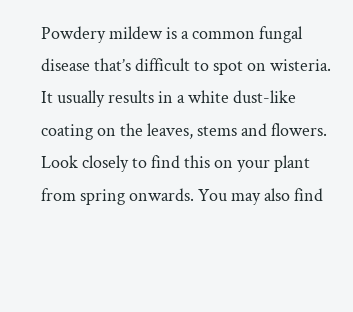Powdery mildew is a common fungal disease that’s difficult to spot on wisteria. It usually results in a white dust-like coating on the leaves, stems and flowers. Look closely to find this on your plant from spring onwards. You may also find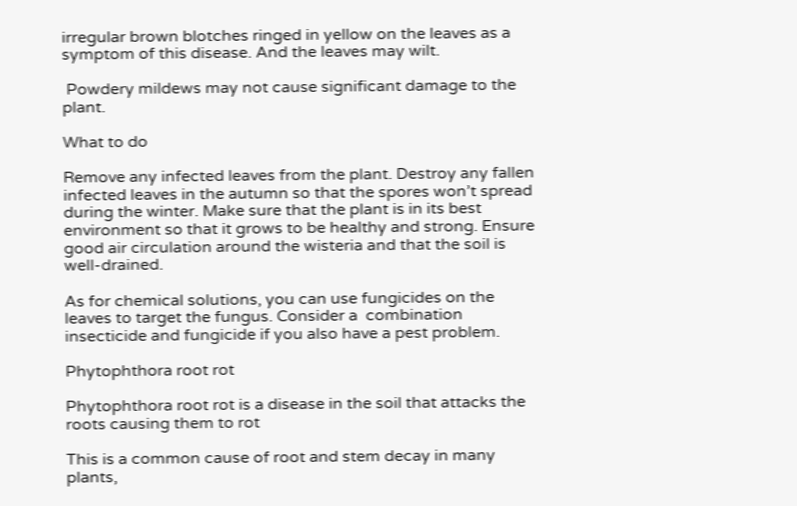irregular brown blotches ringed in yellow on the leaves as a symptom of this disease. And the leaves may wilt.

 Powdery mildews may not cause significant damage to the plant.

What to do

Remove any infected leaves from the plant. Destroy any fallen infected leaves in the autumn so that the spores won’t spread during the winter. Make sure that the plant is in its best environment so that it grows to be healthy and strong. Ensure good air circulation around the wisteria and that the soil is well-drained.

As for chemical solutions, you can use fungicides on the leaves to target the fungus. Consider a  combination insecticide and fungicide if you also have a pest problem.

Phytophthora root rot

Phytophthora root rot is a disease in the soil that attacks the roots causing them to rot

This is a common cause of root and stem decay in many plants,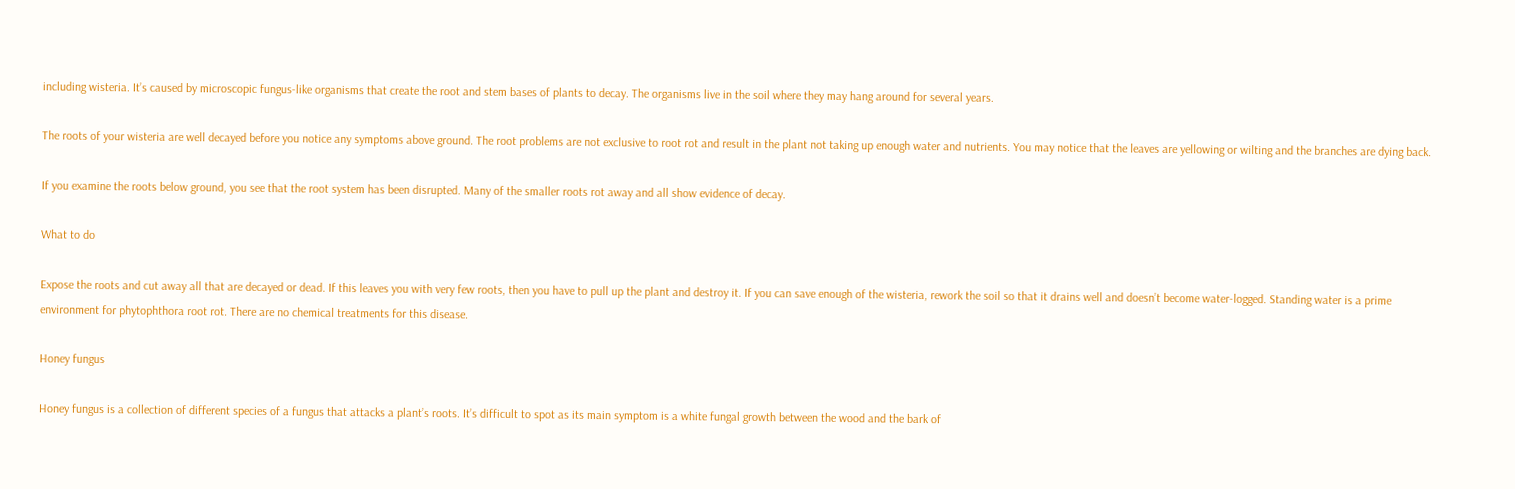including wisteria. It’s caused by microscopic fungus-like organisms that create the root and stem bases of plants to decay. The organisms live in the soil where they may hang around for several years.

The roots of your wisteria are well decayed before you notice any symptoms above ground. The root problems are not exclusive to root rot and result in the plant not taking up enough water and nutrients. You may notice that the leaves are yellowing or wilting and the branches are dying back.

If you examine the roots below ground, you see that the root system has been disrupted. Many of the smaller roots rot away and all show evidence of decay.

What to do

Expose the roots and cut away all that are decayed or dead. If this leaves you with very few roots, then you have to pull up the plant and destroy it. If you can save enough of the wisteria, rework the soil so that it drains well and doesn’t become water-logged. Standing water is a prime environment for phytophthora root rot. There are no chemical treatments for this disease.

Honey fungus

Honey fungus is a collection of different species of a fungus that attacks a plant’s roots. It’s difficult to spot as its main symptom is a white fungal growth between the wood and the bark of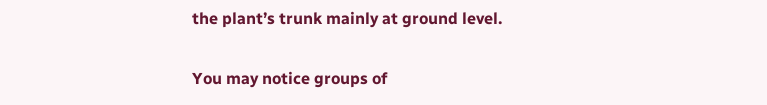the plant’s trunk mainly at ground level.

You may notice groups of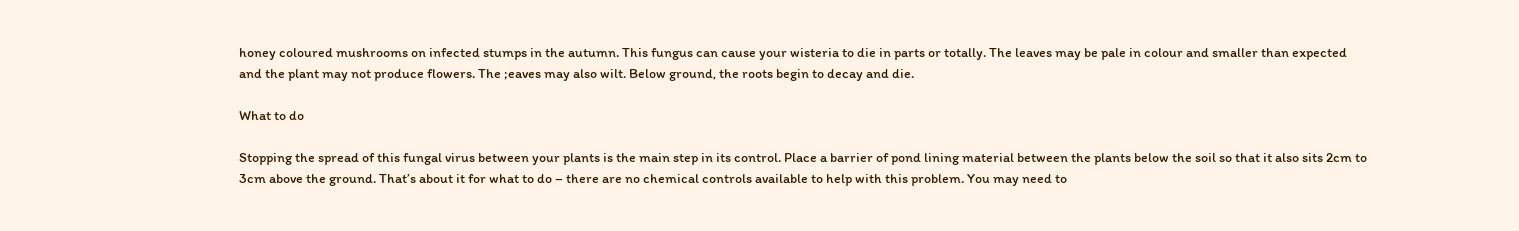honey coloured mushrooms on infected stumps in the autumn. This fungus can cause your wisteria to die in parts or totally. The leaves may be pale in colour and smaller than expected and the plant may not produce flowers. The ;eaves may also wilt. Below ground, the roots begin to decay and die.

What to do

Stopping the spread of this fungal virus between your plants is the main step in its control. Place a barrier of pond lining material between the plants below the soil so that it also sits 2cm to 3cm above the ground. That’s about it for what to do – there are no chemical controls available to help with this problem. You may need to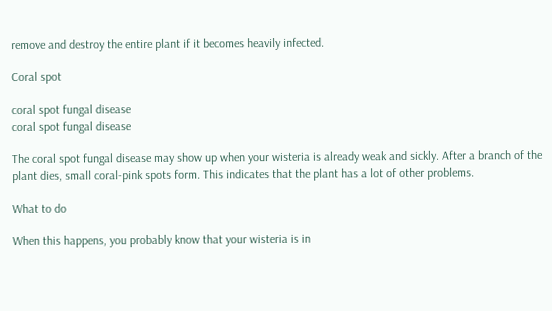remove and destroy the entire plant if it becomes heavily infected.

Coral spot

coral spot fungal disease
coral spot fungal disease

The coral spot fungal disease may show up when your wisteria is already weak and sickly. After a branch of the plant dies, small coral-pink spots form. This indicates that the plant has a lot of other problems.

What to do

When this happens, you probably know that your wisteria is in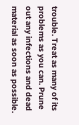trouble. Treat as many of its problems as you can. Prune out any infections and dead material as soon as possible.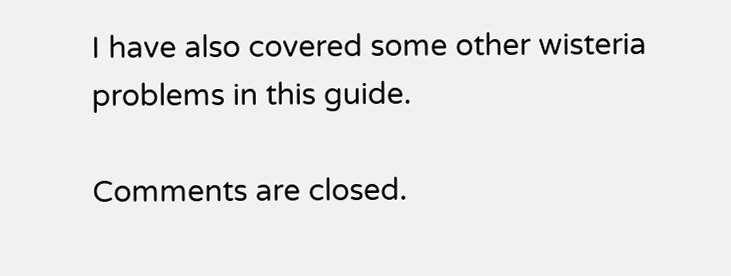I have also covered some other wisteria problems in this guide.

Comments are closed.